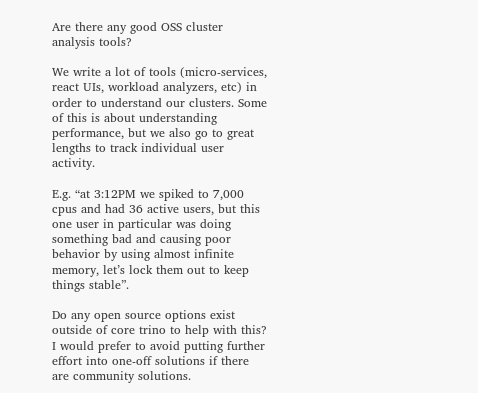Are there any good OSS cluster analysis tools?

We write a lot of tools (micro-services, react UIs, workload analyzers, etc) in order to understand our clusters. Some of this is about understanding performance, but we also go to great lengths to track individual user activity.

E.g. “at 3:12PM we spiked to 7,000 cpus and had 36 active users, but this one user in particular was doing something bad and causing poor behavior by using almost infinite memory, let’s lock them out to keep things stable”.

Do any open source options exist outside of core trino to help with this? I would prefer to avoid putting further effort into one-off solutions if there are community solutions.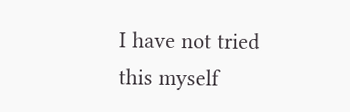I have not tried this myself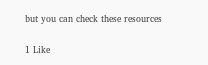but you can check these resources

1 Like